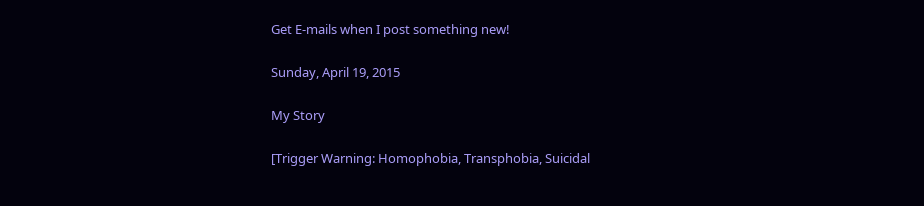Get E-mails when I post something new!

Sunday, April 19, 2015

My Story

[Trigger Warning: Homophobia, Transphobia, Suicidal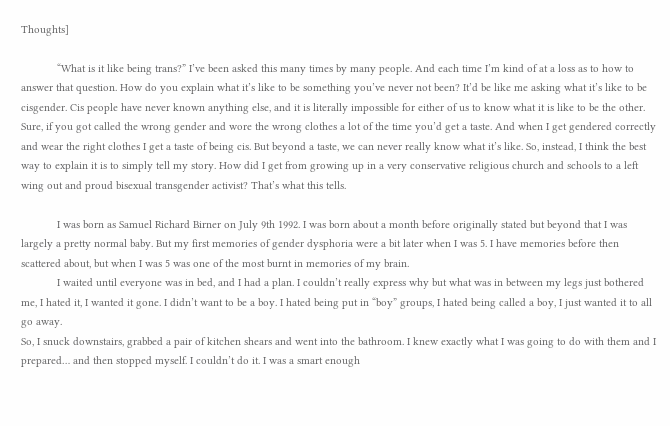Thoughts]

            “What is it like being trans?” I’ve been asked this many times by many people. And each time I’m kind of at a loss as to how to answer that question. How do you explain what it’s like to be something you’ve never not been? It’d be like me asking what it’s like to be cisgender. Cis people have never known anything else, and it is literally impossible for either of us to know what it is like to be the other. Sure, if you got called the wrong gender and wore the wrong clothes a lot of the time you’d get a taste. And when I get gendered correctly and wear the right clothes I get a taste of being cis. But beyond a taste, we can never really know what it’s like. So, instead, I think the best way to explain it is to simply tell my story. How did I get from growing up in a very conservative religious church and schools to a left wing out and proud bisexual transgender activist? That’s what this tells.

            I was born as Samuel Richard Birner on July 9th 1992. I was born about a month before originally stated but beyond that I was largely a pretty normal baby. But my first memories of gender dysphoria were a bit later when I was 5. I have memories before then scattered about, but when I was 5 was one of the most burnt in memories of my brain.
            I waited until everyone was in bed, and I had a plan. I couldn’t really express why but what was in between my legs just bothered me, I hated it, I wanted it gone. I didn’t want to be a boy. I hated being put in “boy” groups, I hated being called a boy, I just wanted it to all go away.
So, I snuck downstairs, grabbed a pair of kitchen shears and went into the bathroom. I knew exactly what I was going to do with them and I prepared… and then stopped myself. I couldn’t do it. I was a smart enough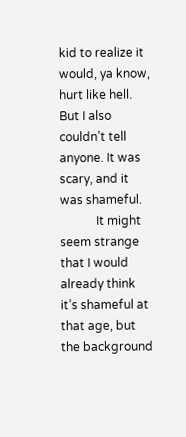kid to realize it would, ya know, hurt like hell. But I also couldn’t tell anyone. It was scary, and it was shameful.
            It might seem strange that I would already think it’s shameful at that age, but the background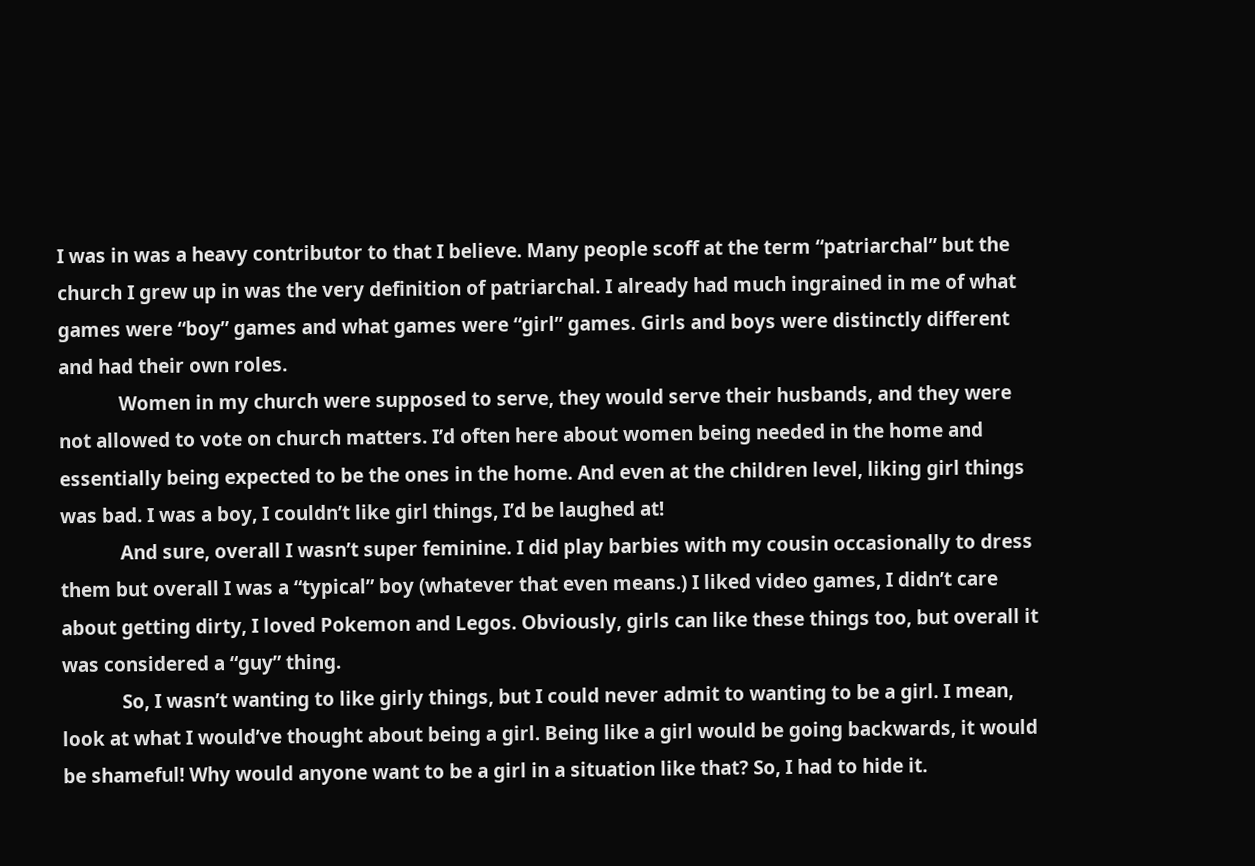I was in was a heavy contributor to that I believe. Many people scoff at the term “patriarchal” but the church I grew up in was the very definition of patriarchal. I already had much ingrained in me of what games were “boy” games and what games were “girl” games. Girls and boys were distinctly different and had their own roles.
            Women in my church were supposed to serve, they would serve their husbands, and they were not allowed to vote on church matters. I’d often here about women being needed in the home and essentially being expected to be the ones in the home. And even at the children level, liking girl things was bad. I was a boy, I couldn’t like girl things, I’d be laughed at!
            And sure, overall I wasn’t super feminine. I did play barbies with my cousin occasionally to dress them but overall I was a “typical” boy (whatever that even means.) I liked video games, I didn’t care about getting dirty, I loved Pokemon and Legos. Obviously, girls can like these things too, but overall it was considered a “guy” thing.
            So, I wasn’t wanting to like girly things, but I could never admit to wanting to be a girl. I mean, look at what I would’ve thought about being a girl. Being like a girl would be going backwards, it would be shameful! Why would anyone want to be a girl in a situation like that? So, I had to hide it.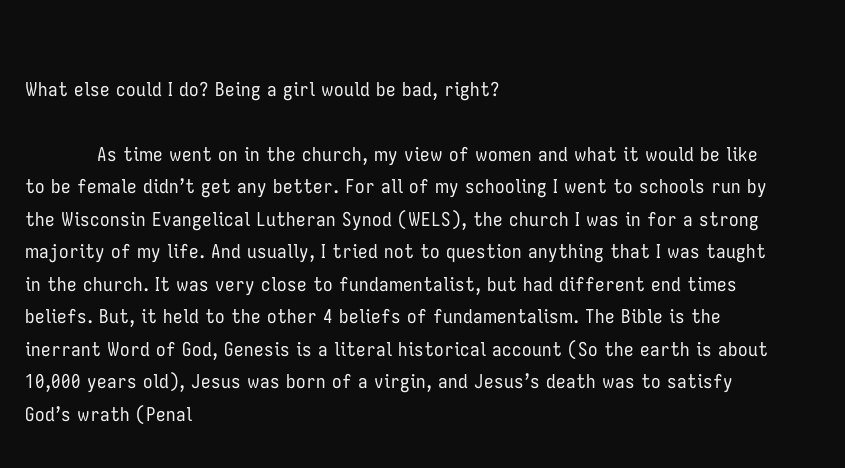What else could I do? Being a girl would be bad, right?

            As time went on in the church, my view of women and what it would be like to be female didn’t get any better. For all of my schooling I went to schools run by the Wisconsin Evangelical Lutheran Synod (WELS), the church I was in for a strong majority of my life. And usually, I tried not to question anything that I was taught in the church. It was very close to fundamentalist, but had different end times beliefs. But, it held to the other 4 beliefs of fundamentalism. The Bible is the inerrant Word of God, Genesis is a literal historical account (So the earth is about 10,000 years old), Jesus was born of a virgin, and Jesus’s death was to satisfy God’s wrath (Penal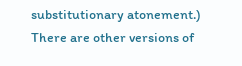substitutionary atonement.) There are other versions of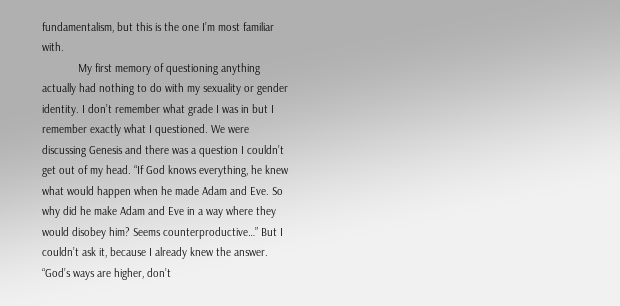fundamentalism, but this is the one I’m most familiar with.
            My first memory of questioning anything actually had nothing to do with my sexuality or gender identity. I don’t remember what grade I was in but I remember exactly what I questioned. We were discussing Genesis and there was a question I couldn’t get out of my head. “If God knows everything, he knew what would happen when he made Adam and Eve. So why did he make Adam and Eve in a way where they would disobey him? Seems counterproductive…” But I couldn’t ask it, because I already knew the answer. “God’s ways are higher, don’t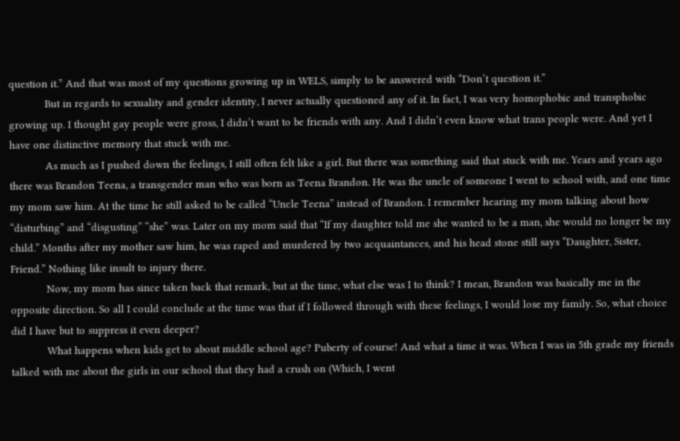question it.” And that was most of my questions growing up in WELS, simply to be answered with “Don’t question it.”
            But in regards to sexuality and gender identity, I never actually questioned any of it. In fact, I was very homophobic and transphobic growing up. I thought gay people were gross, I didn’t want to be friends with any. And I didn’t even know what trans people were. And yet I have one distinctive memory that stuck with me.
            As much as I pushed down the feelings, I still often felt like a girl. But there was something said that stuck with me. Years and years ago there was Brandon Teena, a transgender man who was born as Teena Brandon. He was the uncle of someone I went to school with, and one time my mom saw him. At the time he still asked to be called “Uncle Teena” instead of Brandon. I remember hearing my mom talking about how “disturbing” and “disgusting” “she” was. Later on my mom said that “If my daughter told me she wanted to be a man, she would no longer be my child.” Months after my mother saw him, he was raped and murdered by two acquaintances, and his head stone still says “Daughter, Sister, Friend.” Nothing like insult to injury there.
            Now, my mom has since taken back that remark, but at the time, what else was I to think? I mean, Brandon was basically me in the opposite direction. So all I could conclude at the time was that if I followed through with these feelings, I would lose my family. So, what choice did I have but to suppress it even deeper?
            What happens when kids get to about middle school age? Puberty of course! And what a time it was. When I was in 5th grade my friends talked with me about the girls in our school that they had a crush on (Which, I went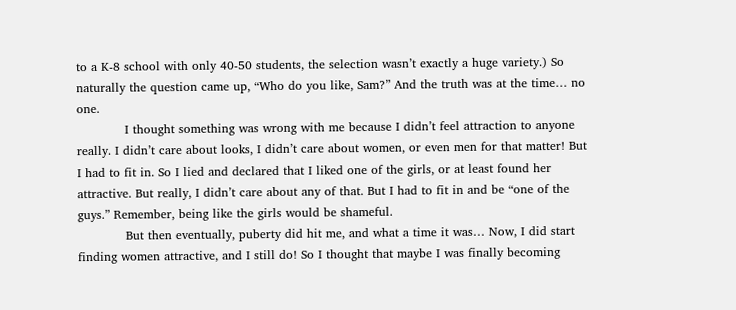to a K-8 school with only 40-50 students, the selection wasn’t exactly a huge variety.) So naturally the question came up, “Who do you like, Sam?” And the truth was at the time… no one.
            I thought something was wrong with me because I didn’t feel attraction to anyone really. I didn’t care about looks, I didn’t care about women, or even men for that matter! But I had to fit in. So I lied and declared that I liked one of the girls, or at least found her attractive. But really, I didn’t care about any of that. But I had to fit in and be “one of the guys.” Remember, being like the girls would be shameful.
            But then eventually, puberty did hit me, and what a time it was… Now, I did start finding women attractive, and I still do! So I thought that maybe I was finally becoming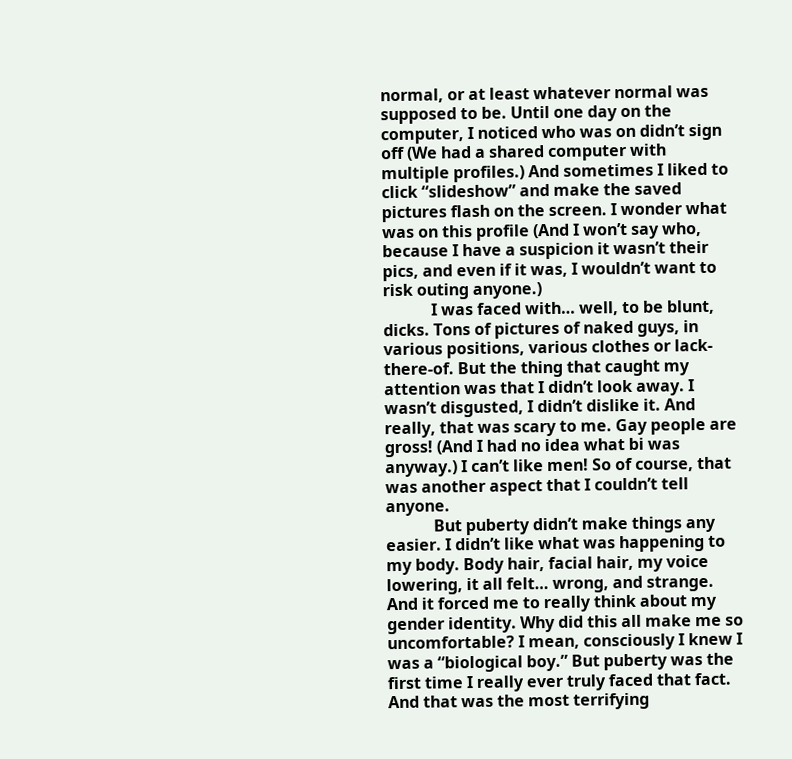normal, or at least whatever normal was supposed to be. Until one day on the computer, I noticed who was on didn’t sign off (We had a shared computer with multiple profiles.) And sometimes I liked to click “slideshow” and make the saved pictures flash on the screen. I wonder what was on this profile (And I won’t say who, because I have a suspicion it wasn’t their pics, and even if it was, I wouldn’t want to risk outing anyone.)
            I was faced with… well, to be blunt, dicks. Tons of pictures of naked guys, in various positions, various clothes or lack-there-of. But the thing that caught my attention was that I didn’t look away. I wasn’t disgusted, I didn’t dislike it. And really, that was scary to me. Gay people are gross! (And I had no idea what bi was anyway.) I can’t like men! So of course, that was another aspect that I couldn’t tell anyone.
            But puberty didn’t make things any easier. I didn’t like what was happening to my body. Body hair, facial hair, my voice lowering, it all felt… wrong, and strange. And it forced me to really think about my gender identity. Why did this all make me so uncomfortable? I mean, consciously I knew I was a “biological boy.” But puberty was the first time I really ever truly faced that fact. And that was the most terrifying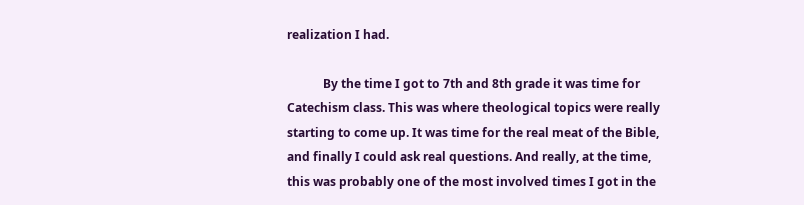realization I had.

            By the time I got to 7th and 8th grade it was time for Catechism class. This was where theological topics were really starting to come up. It was time for the real meat of the Bible, and finally I could ask real questions. And really, at the time, this was probably one of the most involved times I got in the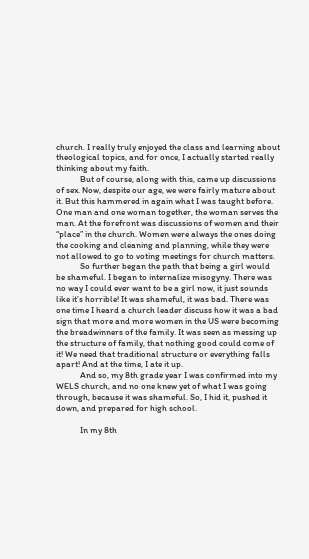church. I really truly enjoyed the class and learning about theological topics, and for once, I actually started really thinking about my faith.
            But of course, along with this, came up discussions of sex. Now, despite our age, we were fairly mature about it. But this hammered in again what I was taught before. One man and one woman together, the woman serves the man. At the forefront was discussions of women and their “place” in the church. Women were always the ones doing the cooking and cleaning and planning, while they were not allowed to go to voting meetings for church matters.
            So further began the path that being a girl would be shameful. I began to internalize misogyny. There was no way I could ever want to be a girl now, it just sounds like it’s horrible! It was shameful, it was bad. There was one time I heard a church leader discuss how it was a bad sign that more and more women in the US were becoming the breadwinners of the family. It was seen as messing up the structure of family, that nothing good could come of it! We need that traditional structure or everything falls apart! And at the time, I ate it up.
            And so, my 8th grade year I was confirmed into my WELS church, and no one knew yet of what I was going through, because it was shameful. So, I hid it, pushed it down, and prepared for high school.

            In my 8th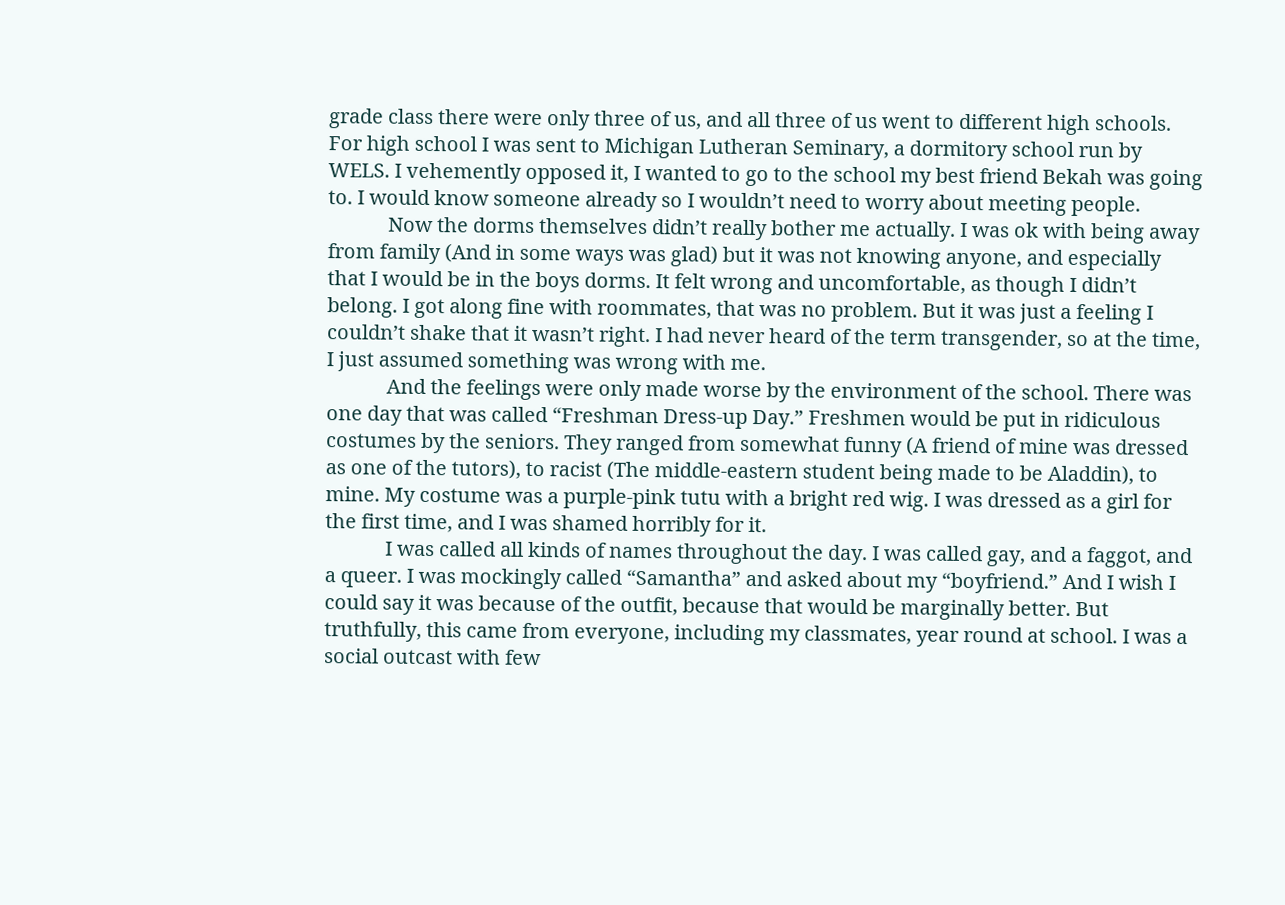grade class there were only three of us, and all three of us went to different high schools. For high school I was sent to Michigan Lutheran Seminary, a dormitory school run by WELS. I vehemently opposed it, I wanted to go to the school my best friend Bekah was going to. I would know someone already so I wouldn’t need to worry about meeting people.
            Now the dorms themselves didn’t really bother me actually. I was ok with being away from family (And in some ways was glad) but it was not knowing anyone, and especially that I would be in the boys dorms. It felt wrong and uncomfortable, as though I didn’t belong. I got along fine with roommates, that was no problem. But it was just a feeling I couldn’t shake that it wasn’t right. I had never heard of the term transgender, so at the time, I just assumed something was wrong with me.
            And the feelings were only made worse by the environment of the school. There was one day that was called “Freshman Dress-up Day.” Freshmen would be put in ridiculous costumes by the seniors. They ranged from somewhat funny (A friend of mine was dressed as one of the tutors), to racist (The middle-eastern student being made to be Aladdin), to mine. My costume was a purple-pink tutu with a bright red wig. I was dressed as a girl for the first time, and I was shamed horribly for it.
            I was called all kinds of names throughout the day. I was called gay, and a faggot, and a queer. I was mockingly called “Samantha” and asked about my “boyfriend.” And I wish I could say it was because of the outfit, because that would be marginally better. But truthfully, this came from everyone, including my classmates, year round at school. I was a social outcast with few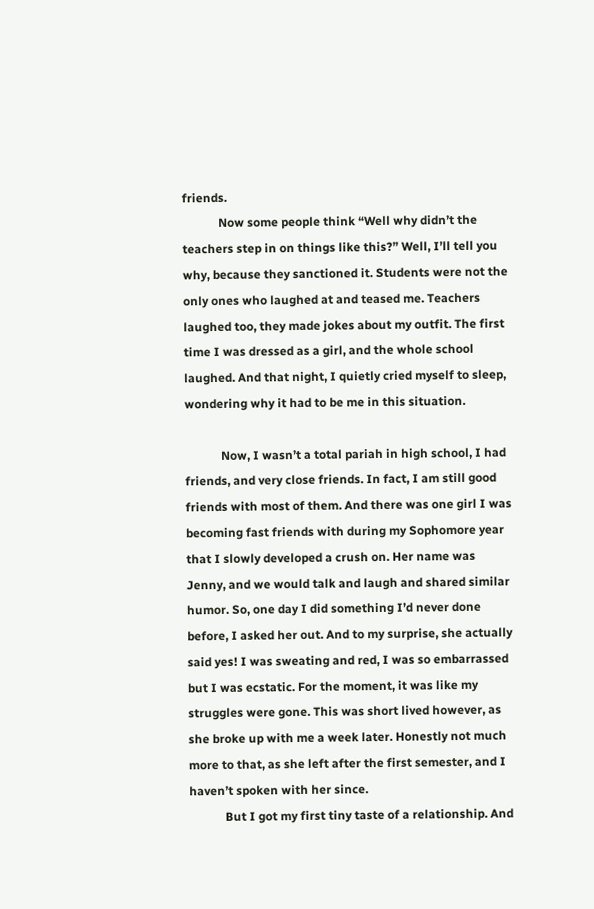friends.
            Now some people think “Well why didn’t the teachers step in on things like this?” Well, I’ll tell you why, because they sanctioned it. Students were not the only ones who laughed at and teased me. Teachers laughed too, they made jokes about my outfit. The first time I was dressed as a girl, and the whole school laughed. And that night, I quietly cried myself to sleep, wondering why it had to be me in this situation.

            Now, I wasn’t a total pariah in high school, I had friends, and very close friends. In fact, I am still good friends with most of them. And there was one girl I was becoming fast friends with during my Sophomore year that I slowly developed a crush on. Her name was Jenny, and we would talk and laugh and shared similar humor. So, one day I did something I’d never done before, I asked her out. And to my surprise, she actually said yes! I was sweating and red, I was so embarrassed but I was ecstatic. For the moment, it was like my struggles were gone. This was short lived however, as she broke up with me a week later. Honestly not much more to that, as she left after the first semester, and I haven’t spoken with her since.
            But I got my first tiny taste of a relationship. And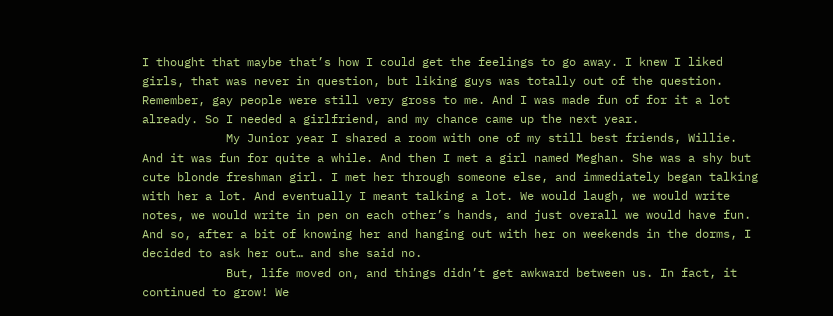I thought that maybe that’s how I could get the feelings to go away. I knew I liked girls, that was never in question, but liking guys was totally out of the question. Remember, gay people were still very gross to me. And I was made fun of for it a lot already. So I needed a girlfriend, and my chance came up the next year.
            My Junior year I shared a room with one of my still best friends, Willie. And it was fun for quite a while. And then I met a girl named Meghan. She was a shy but cute blonde freshman girl. I met her through someone else, and immediately began talking with her a lot. And eventually I meant talking a lot. We would laugh, we would write notes, we would write in pen on each other’s hands, and just overall we would have fun. And so, after a bit of knowing her and hanging out with her on weekends in the dorms, I decided to ask her out… and she said no.
            But, life moved on, and things didn’t get awkward between us. In fact, it continued to grow! We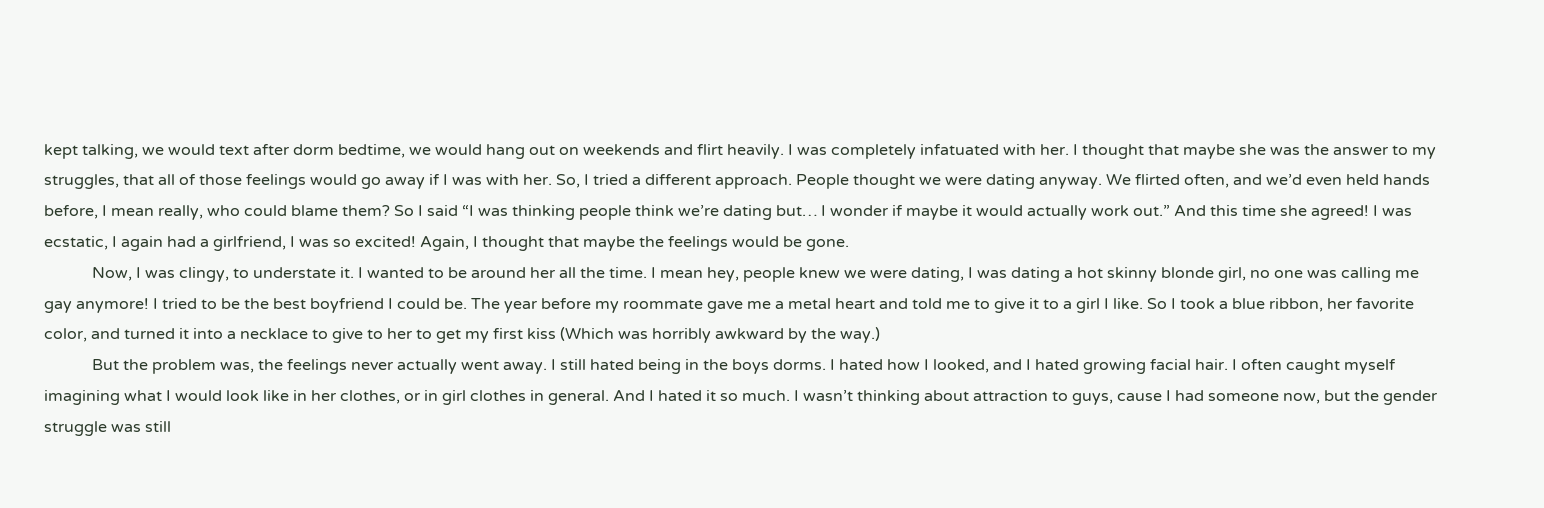kept talking, we would text after dorm bedtime, we would hang out on weekends and flirt heavily. I was completely infatuated with her. I thought that maybe she was the answer to my struggles, that all of those feelings would go away if I was with her. So, I tried a different approach. People thought we were dating anyway. We flirted often, and we’d even held hands before, I mean really, who could blame them? So I said “I was thinking people think we’re dating but… I wonder if maybe it would actually work out.” And this time she agreed! I was ecstatic, I again had a girlfriend, I was so excited! Again, I thought that maybe the feelings would be gone.
            Now, I was clingy, to understate it. I wanted to be around her all the time. I mean hey, people knew we were dating, I was dating a hot skinny blonde girl, no one was calling me gay anymore! I tried to be the best boyfriend I could be. The year before my roommate gave me a metal heart and told me to give it to a girl I like. So I took a blue ribbon, her favorite color, and turned it into a necklace to give to her to get my first kiss (Which was horribly awkward by the way.)
            But the problem was, the feelings never actually went away. I still hated being in the boys dorms. I hated how I looked, and I hated growing facial hair. I often caught myself imagining what I would look like in her clothes, or in girl clothes in general. And I hated it so much. I wasn’t thinking about attraction to guys, cause I had someone now, but the gender struggle was still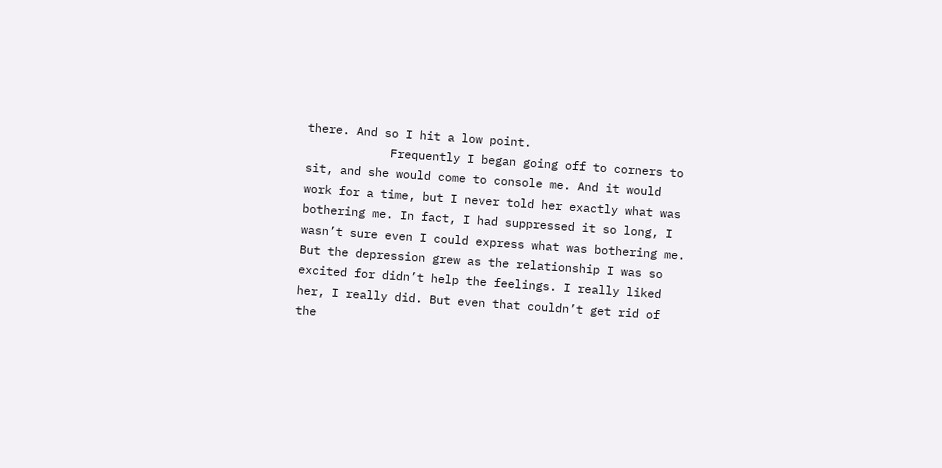there. And so I hit a low point.
            Frequently I began going off to corners to sit, and she would come to console me. And it would work for a time, but I never told her exactly what was bothering me. In fact, I had suppressed it so long, I wasn’t sure even I could express what was bothering me. But the depression grew as the relationship I was so excited for didn’t help the feelings. I really liked her, I really did. But even that couldn’t get rid of the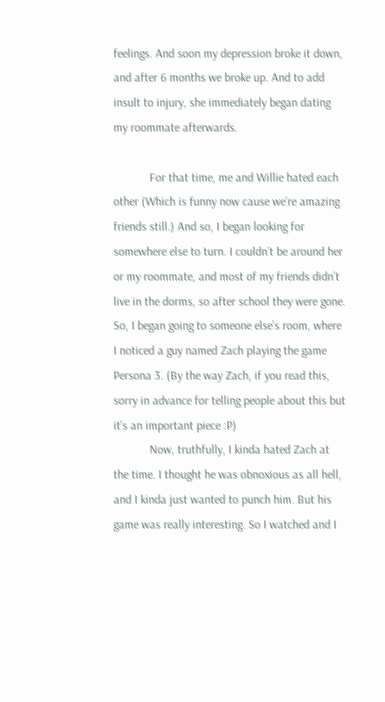feelings. And soon my depression broke it down, and after 6 months we broke up. And to add insult to injury, she immediately began dating my roommate afterwards.

            For that time, me and Willie hated each other (Which is funny now cause we’re amazing friends still.) And so, I began looking for somewhere else to turn. I couldn’t be around her or my roommate, and most of my friends didn’t live in the dorms, so after school they were gone. So, I began going to someone else’s room, where I noticed a guy named Zach playing the game Persona 3. (By the way Zach, if you read this, sorry in advance for telling people about this but it’s an important piece :P)
            Now, truthfully, I kinda hated Zach at the time. I thought he was obnoxious as all hell, and I kinda just wanted to punch him. But his game was really interesting. So I watched and I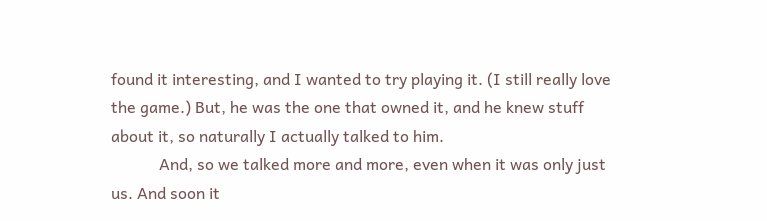found it interesting, and I wanted to try playing it. (I still really love the game.) But, he was the one that owned it, and he knew stuff about it, so naturally I actually talked to him.
            And, so we talked more and more, even when it was only just us. And soon it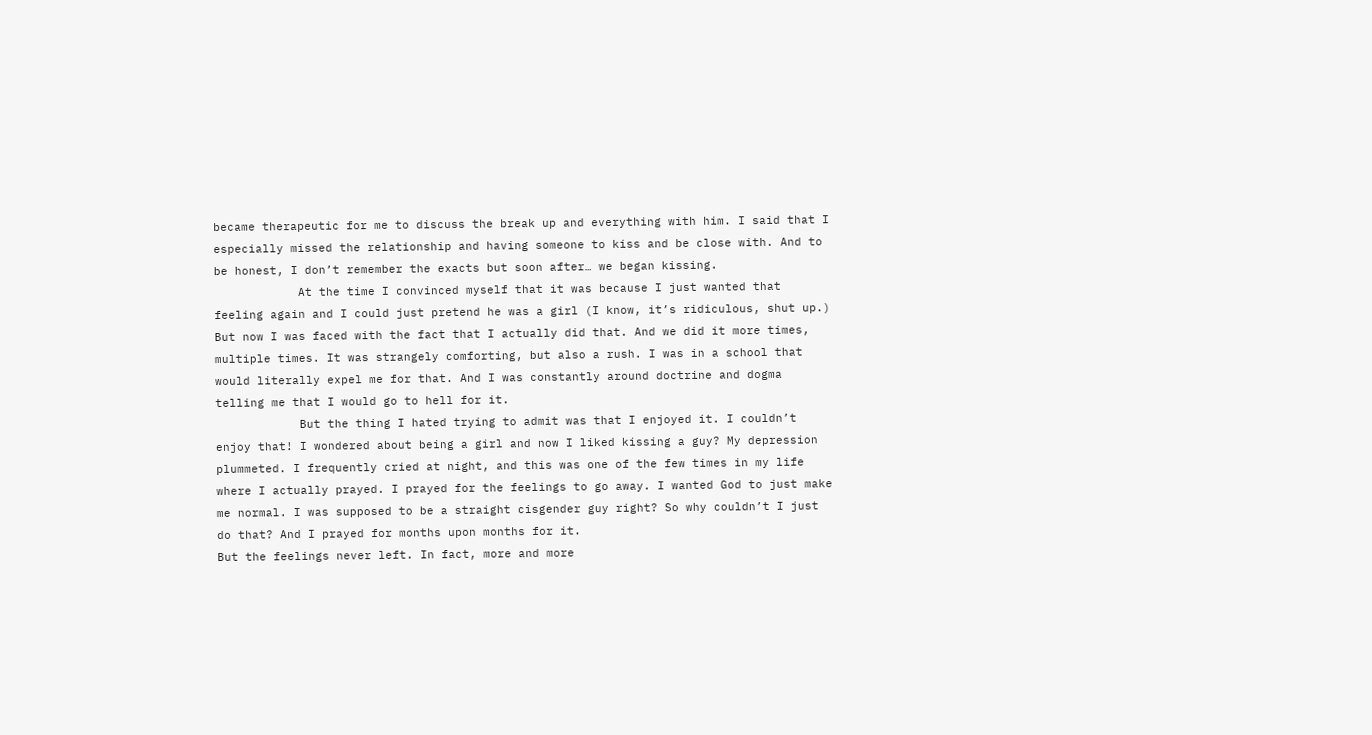became therapeutic for me to discuss the break up and everything with him. I said that I especially missed the relationship and having someone to kiss and be close with. And to be honest, I don’t remember the exacts but soon after… we began kissing.
            At the time I convinced myself that it was because I just wanted that feeling again and I could just pretend he was a girl (I know, it’s ridiculous, shut up.) But now I was faced with the fact that I actually did that. And we did it more times, multiple times. It was strangely comforting, but also a rush. I was in a school that would literally expel me for that. And I was constantly around doctrine and dogma telling me that I would go to hell for it.
            But the thing I hated trying to admit was that I enjoyed it. I couldn’t enjoy that! I wondered about being a girl and now I liked kissing a guy? My depression plummeted. I frequently cried at night, and this was one of the few times in my life where I actually prayed. I prayed for the feelings to go away. I wanted God to just make me normal. I was supposed to be a straight cisgender guy right? So why couldn’t I just do that? And I prayed for months upon months for it.
But the feelings never left. In fact, more and more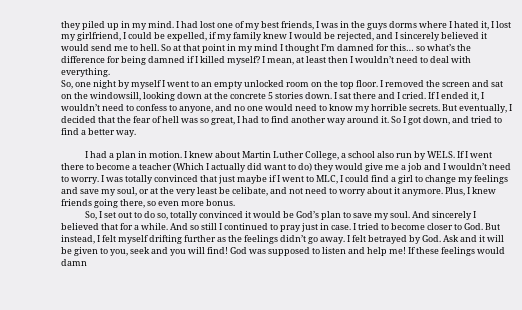they piled up in my mind. I had lost one of my best friends, I was in the guys dorms where I hated it, I lost my girlfriend, I could be expelled, if my family knew I would be rejected, and I sincerely believed it would send me to hell. So at that point in my mind I thought I’m damned for this… so what’s the difference for being damned if I killed myself? I mean, at least then I wouldn’t need to deal with everything.
So, one night by myself I went to an empty unlocked room on the top floor. I removed the screen and sat on the windowsill, looking down at the concrete 5 stories down. I sat there and I cried. If I ended it, I wouldn’t need to confess to anyone, and no one would need to know my horrible secrets. But eventually, I decided that the fear of hell was so great, I had to find another way around it. So I got down, and tried to find a better way.

            I had a plan in motion. I knew about Martin Luther College, a school also run by WELS. If I went there to become a teacher (Which I actually did want to do) they would give me a job and I wouldn’t need to worry. I was totally convinced that just maybe if I went to MLC, I could find a girl to change my feelings and save my soul, or at the very least be celibate, and not need to worry about it anymore. Plus, I knew friends going there, so even more bonus.
            So, I set out to do so, totally convinced it would be God’s plan to save my soul. And sincerely I believed that for a while. And so still I continued to pray just in case. I tried to become closer to God. But instead, I felt myself drifting further as the feelings didn’t go away. I felt betrayed by God. Ask and it will be given to you, seek and you will find! God was supposed to listen and help me! If these feelings would damn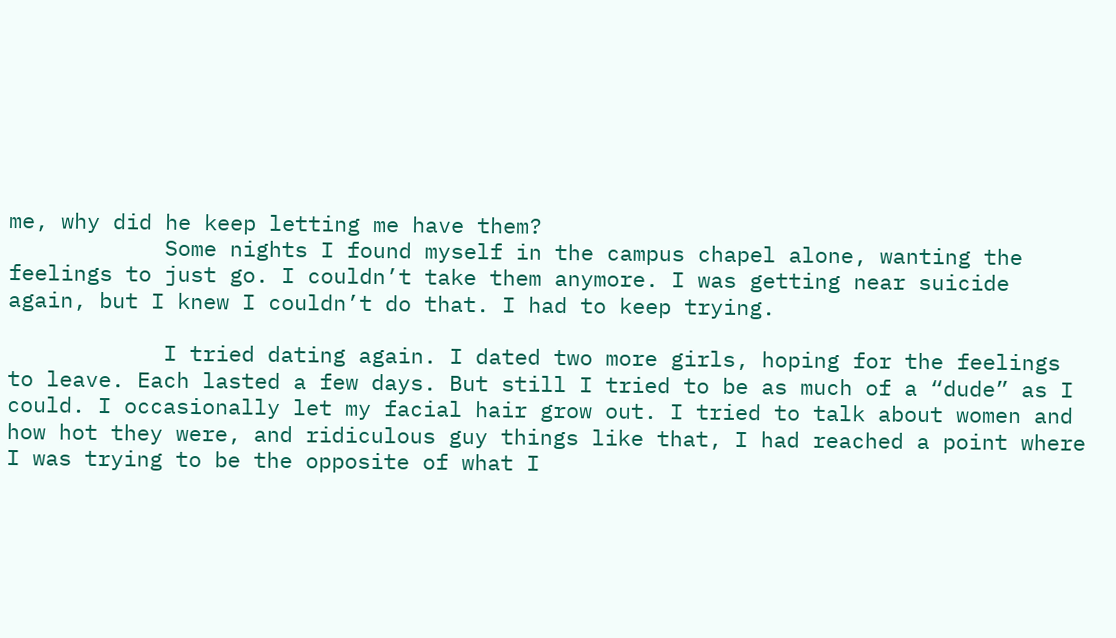me, why did he keep letting me have them?
            Some nights I found myself in the campus chapel alone, wanting the feelings to just go. I couldn’t take them anymore. I was getting near suicide again, but I knew I couldn’t do that. I had to keep trying.

            I tried dating again. I dated two more girls, hoping for the feelings to leave. Each lasted a few days. But still I tried to be as much of a “dude” as I could. I occasionally let my facial hair grow out. I tried to talk about women and how hot they were, and ridiculous guy things like that, I had reached a point where I was trying to be the opposite of what I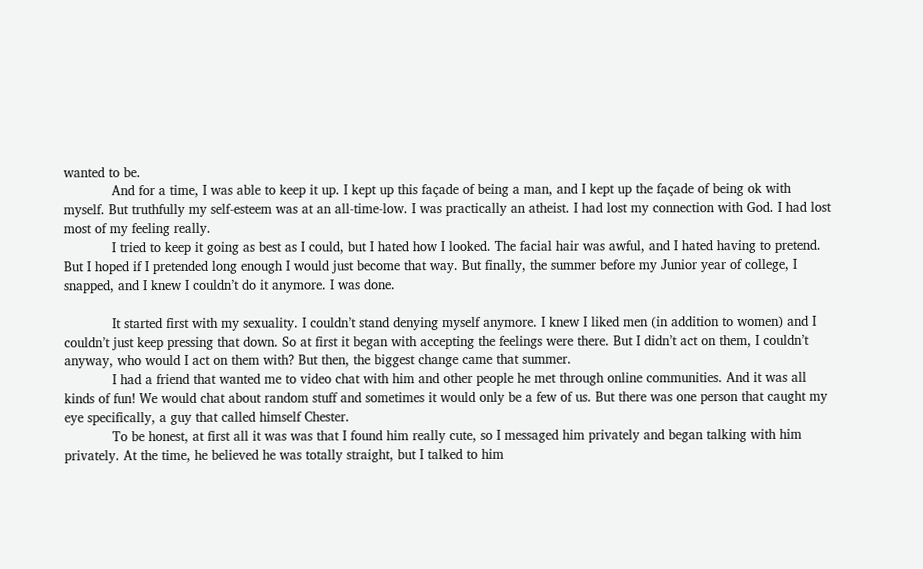wanted to be.
            And for a time, I was able to keep it up. I kept up this façade of being a man, and I kept up the façade of being ok with myself. But truthfully my self-esteem was at an all-time-low. I was practically an atheist. I had lost my connection with God. I had lost most of my feeling really.
            I tried to keep it going as best as I could, but I hated how I looked. The facial hair was awful, and I hated having to pretend. But I hoped if I pretended long enough I would just become that way. But finally, the summer before my Junior year of college, I snapped, and I knew I couldn’t do it anymore. I was done.

            It started first with my sexuality. I couldn’t stand denying myself anymore. I knew I liked men (in addition to women) and I couldn’t just keep pressing that down. So at first it began with accepting the feelings were there. But I didn’t act on them, I couldn’t anyway, who would I act on them with? But then, the biggest change came that summer.
            I had a friend that wanted me to video chat with him and other people he met through online communities. And it was all kinds of fun! We would chat about random stuff and sometimes it would only be a few of us. But there was one person that caught my eye specifically, a guy that called himself Chester.
            To be honest, at first all it was was that I found him really cute, so I messaged him privately and began talking with him privately. At the time, he believed he was totally straight, but I talked to him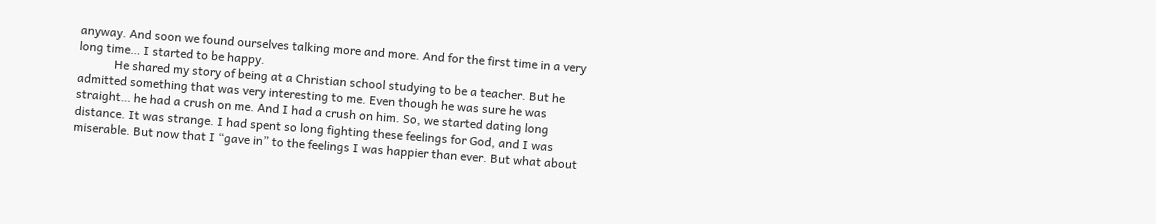anyway. And soon we found ourselves talking more and more. And for the first time in a very long time… I started to be happy.
            He shared my story of being at a Christian school studying to be a teacher. But he admitted something that was very interesting to me. Even though he was sure he was straight… he had a crush on me. And I had a crush on him. So, we started dating long distance. It was strange. I had spent so long fighting these feelings for God, and I was miserable. But now that I “gave in” to the feelings I was happier than ever. But what about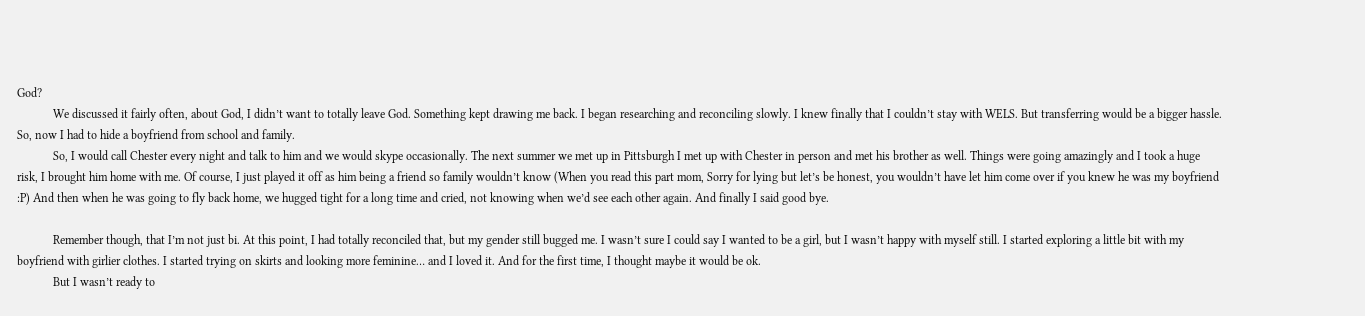God?
            We discussed it fairly often, about God, I didn’t want to totally leave God. Something kept drawing me back. I began researching and reconciling slowly. I knew finally that I couldn’t stay with WELS. But transferring would be a bigger hassle. So, now I had to hide a boyfriend from school and family.
            So, I would call Chester every night and talk to him and we would skype occasionally. The next summer we met up in Pittsburgh I met up with Chester in person and met his brother as well. Things were going amazingly and I took a huge risk, I brought him home with me. Of course, I just played it off as him being a friend so family wouldn’t know (When you read this part mom, Sorry for lying but let’s be honest, you wouldn’t have let him come over if you knew he was my boyfriend :P) And then when he was going to fly back home, we hugged tight for a long time and cried, not knowing when we’d see each other again. And finally I said good bye.

            Remember though, that I’m not just bi. At this point, I had totally reconciled that, but my gender still bugged me. I wasn’t sure I could say I wanted to be a girl, but I wasn’t happy with myself still. I started exploring a little bit with my boyfriend with girlier clothes. I started trying on skirts and looking more feminine… and I loved it. And for the first time, I thought maybe it would be ok.
            But I wasn’t ready to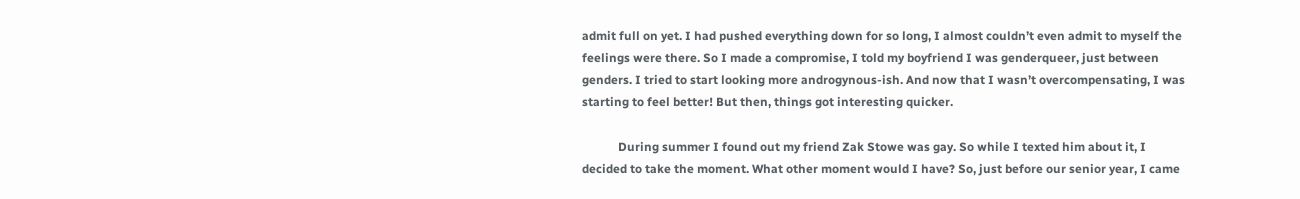admit full on yet. I had pushed everything down for so long, I almost couldn’t even admit to myself the feelings were there. So I made a compromise, I told my boyfriend I was genderqueer, just between genders. I tried to start looking more androgynous-ish. And now that I wasn’t overcompensating, I was starting to feel better! But then, things got interesting quicker.

            During summer I found out my friend Zak Stowe was gay. So while I texted him about it, I decided to take the moment. What other moment would I have? So, just before our senior year, I came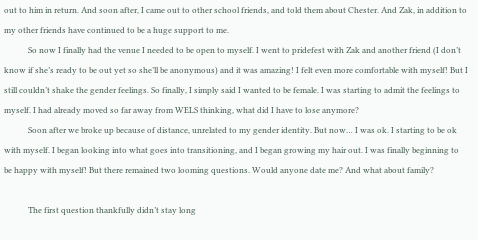out to him in return. And soon after, I came out to other school friends, and told them about Chester. And Zak, in addition to my other friends have continued to be a huge support to me.
            So now I finally had the venue I needed to be open to myself. I went to pridefest with Zak and another friend (I don’t know if she’s ready to be out yet so she’ll be anonymous) and it was amazing! I felt even more comfortable with myself! But I still couldn’t shake the gender feelings. So finally, I simply said I wanted to be female. I was starting to admit the feelings to myself. I had already moved so far away from WELS thinking, what did I have to lose anymore?
            Soon after we broke up because of distance, unrelated to my gender identity. But now… I was ok. I starting to be ok with myself. I began looking into what goes into transitioning, and I began growing my hair out. I was finally beginning to be happy with myself! But there remained two looming questions. Would anyone date me? And what about family?

            The first question thankfully didn’t stay long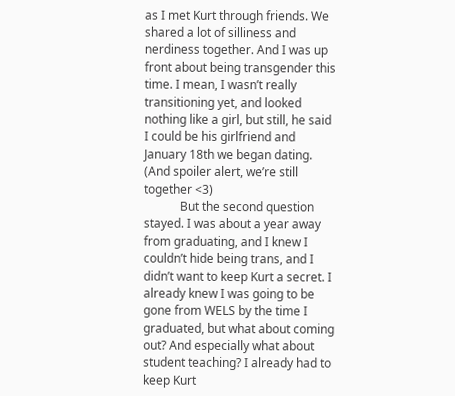as I met Kurt through friends. We shared a lot of silliness and nerdiness together. And I was up front about being transgender this time. I mean, I wasn’t really transitioning yet, and looked nothing like a girl, but still, he said I could be his girlfriend and January 18th we began dating. (And spoiler alert, we’re still together <3)
            But the second question stayed. I was about a year away from graduating, and I knew I couldn’t hide being trans, and I didn’t want to keep Kurt a secret. I already knew I was going to be gone from WELS by the time I graduated, but what about coming out? And especially what about student teaching? I already had to keep Kurt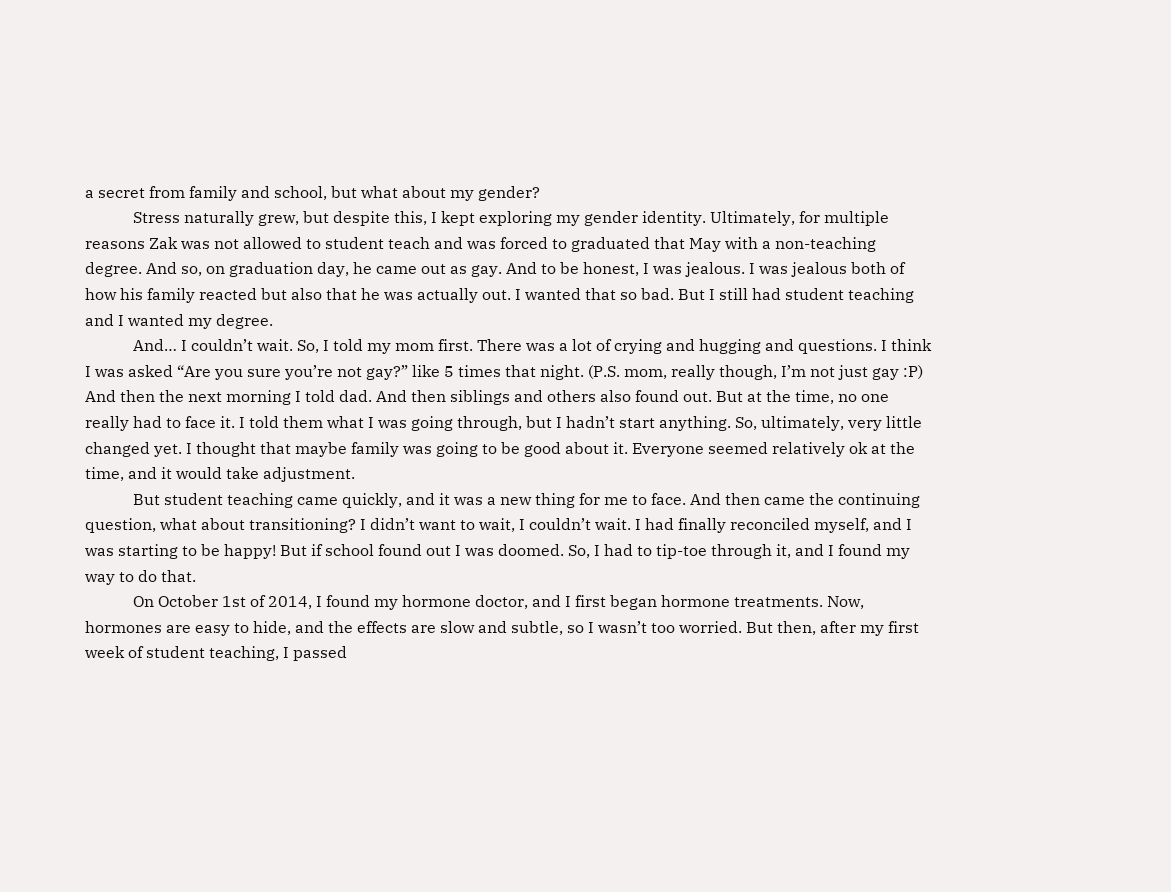a secret from family and school, but what about my gender?
            Stress naturally grew, but despite this, I kept exploring my gender identity. Ultimately, for multiple reasons Zak was not allowed to student teach and was forced to graduated that May with a non-teaching degree. And so, on graduation day, he came out as gay. And to be honest, I was jealous. I was jealous both of how his family reacted but also that he was actually out. I wanted that so bad. But I still had student teaching and I wanted my degree.
            And… I couldn’t wait. So, I told my mom first. There was a lot of crying and hugging and questions. I think I was asked “Are you sure you’re not gay?” like 5 times that night. (P.S. mom, really though, I’m not just gay :P) And then the next morning I told dad. And then siblings and others also found out. But at the time, no one really had to face it. I told them what I was going through, but I hadn’t start anything. So, ultimately, very little changed yet. I thought that maybe family was going to be good about it. Everyone seemed relatively ok at the time, and it would take adjustment.
            But student teaching came quickly, and it was a new thing for me to face. And then came the continuing question, what about transitioning? I didn’t want to wait, I couldn’t wait. I had finally reconciled myself, and I was starting to be happy! But if school found out I was doomed. So, I had to tip-toe through it, and I found my way to do that.
            On October 1st of 2014, I found my hormone doctor, and I first began hormone treatments. Now, hormones are easy to hide, and the effects are slow and subtle, so I wasn’t too worried. But then, after my first week of student teaching, I passed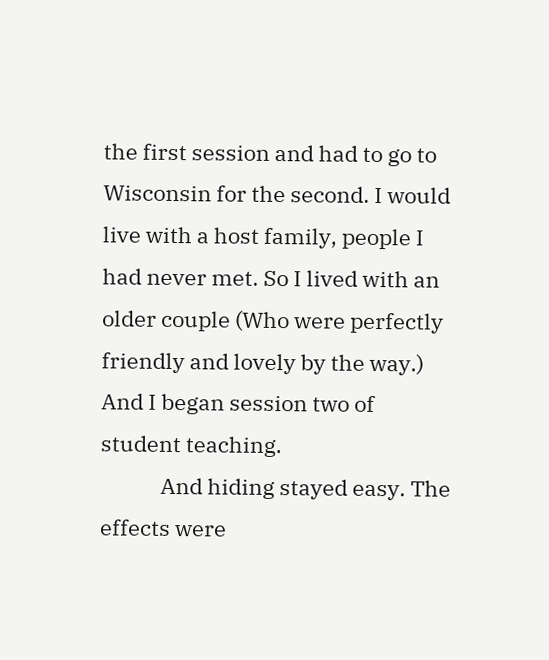the first session and had to go to Wisconsin for the second. I would live with a host family, people I had never met. So I lived with an older couple (Who were perfectly friendly and lovely by the way.) And I began session two of student teaching.
            And hiding stayed easy. The effects were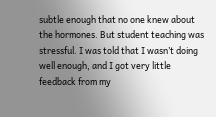subtle enough that no one knew about the hormones. But student teaching was stressful. I was told that I wasn’t doing well enough, and I got very little feedback from my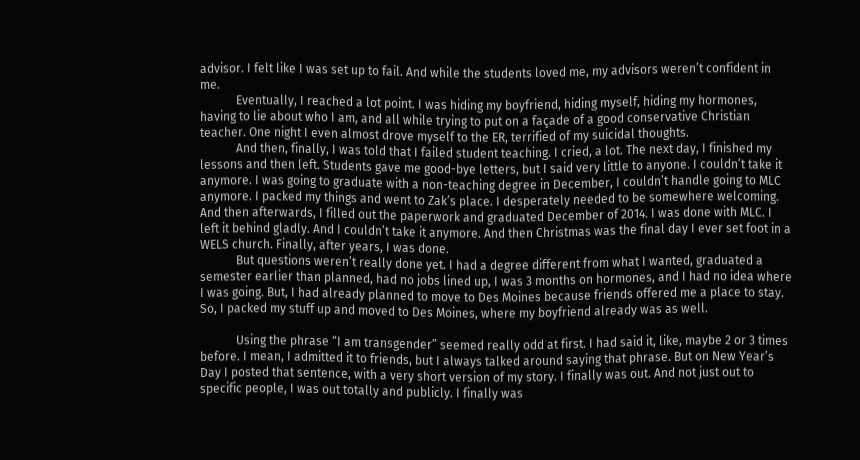advisor. I felt like I was set up to fail. And while the students loved me, my advisors weren’t confident in me.
            Eventually, I reached a lot point. I was hiding my boyfriend, hiding myself, hiding my hormones, having to lie about who I am, and all while trying to put on a façade of a good conservative Christian teacher. One night I even almost drove myself to the ER, terrified of my suicidal thoughts.
            And then, finally, I was told that I failed student teaching. I cried, a lot. The next day, I finished my lessons and then left. Students gave me good-bye letters, but I said very little to anyone. I couldn’t take it anymore. I was going to graduate with a non-teaching degree in December, I couldn’t handle going to MLC anymore. I packed my things and went to Zak’s place. I desperately needed to be somewhere welcoming. And then afterwards, I filled out the paperwork and graduated December of 2014. I was done with MLC. I left it behind gladly. And I couldn’t take it anymore. And then Christmas was the final day I ever set foot in a WELS church. Finally, after years, I was done.
            But questions weren’t really done yet. I had a degree different from what I wanted, graduated a semester earlier than planned, had no jobs lined up, I was 3 months on hormones, and I had no idea where I was going. But, I had already planned to move to Des Moines because friends offered me a place to stay. So, I packed my stuff up and moved to Des Moines, where my boyfriend already was as well.

            Using the phrase “I am transgender” seemed really odd at first. I had said it, like, maybe 2 or 3 times before. I mean, I admitted it to friends, but I always talked around saying that phrase. But on New Year’s Day I posted that sentence, with a very short version of my story. I finally was out. And not just out to specific people, I was out totally and publicly. I finally was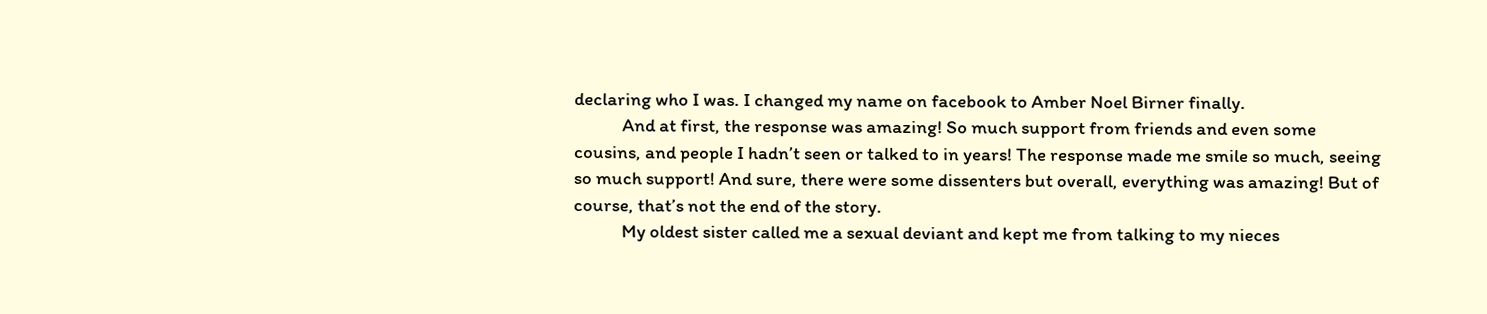declaring who I was. I changed my name on facebook to Amber Noel Birner finally.
            And at first, the response was amazing! So much support from friends and even some cousins, and people I hadn’t seen or talked to in years! The response made me smile so much, seeing so much support! And sure, there were some dissenters but overall, everything was amazing! But of course, that’s not the end of the story.
            My oldest sister called me a sexual deviant and kept me from talking to my nieces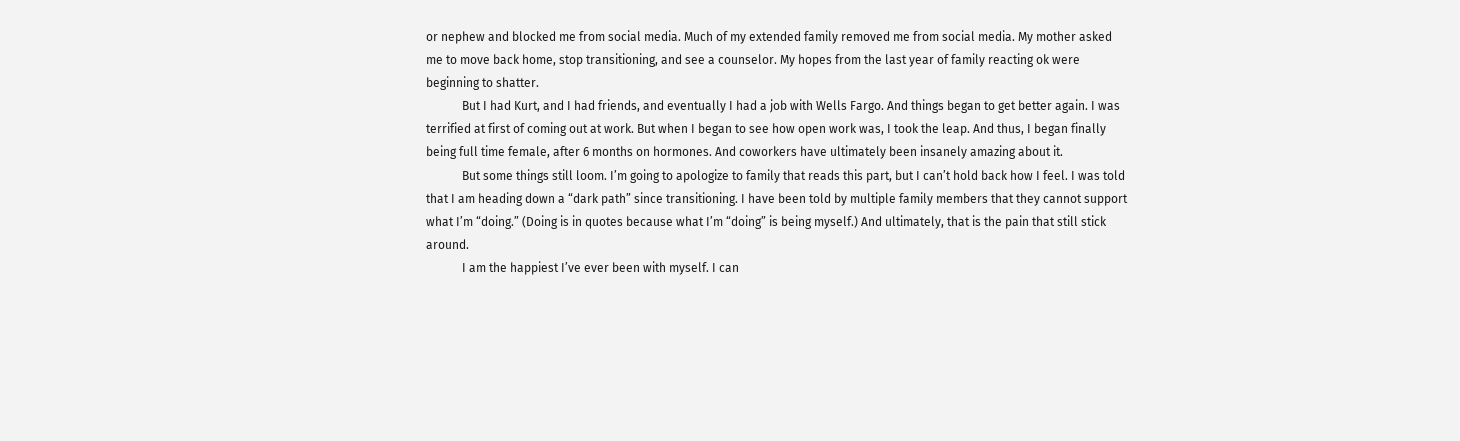or nephew and blocked me from social media. Much of my extended family removed me from social media. My mother asked me to move back home, stop transitioning, and see a counselor. My hopes from the last year of family reacting ok were beginning to shatter.
            But I had Kurt, and I had friends, and eventually I had a job with Wells Fargo. And things began to get better again. I was terrified at first of coming out at work. But when I began to see how open work was, I took the leap. And thus, I began finally being full time female, after 6 months on hormones. And coworkers have ultimately been insanely amazing about it.
            But some things still loom. I’m going to apologize to family that reads this part, but I can’t hold back how I feel. I was told that I am heading down a “dark path” since transitioning. I have been told by multiple family members that they cannot support what I’m “doing.” (Doing is in quotes because what I’m “doing” is being myself.) And ultimately, that is the pain that still stick around.
            I am the happiest I’ve ever been with myself. I can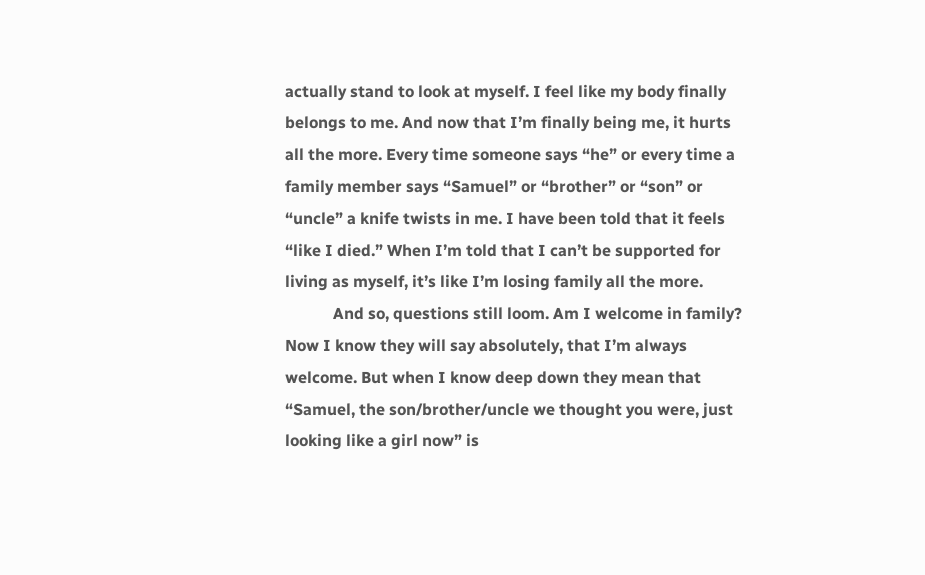actually stand to look at myself. I feel like my body finally belongs to me. And now that I’m finally being me, it hurts all the more. Every time someone says “he” or every time a family member says “Samuel” or “brother” or “son” or “uncle” a knife twists in me. I have been told that it feels “like I died.” When I’m told that I can’t be supported for living as myself, it’s like I’m losing family all the more.
            And so, questions still loom. Am I welcome in family? Now I know they will say absolutely, that I’m always welcome. But when I know deep down they mean that “Samuel, the son/brother/uncle we thought you were, just looking like a girl now” is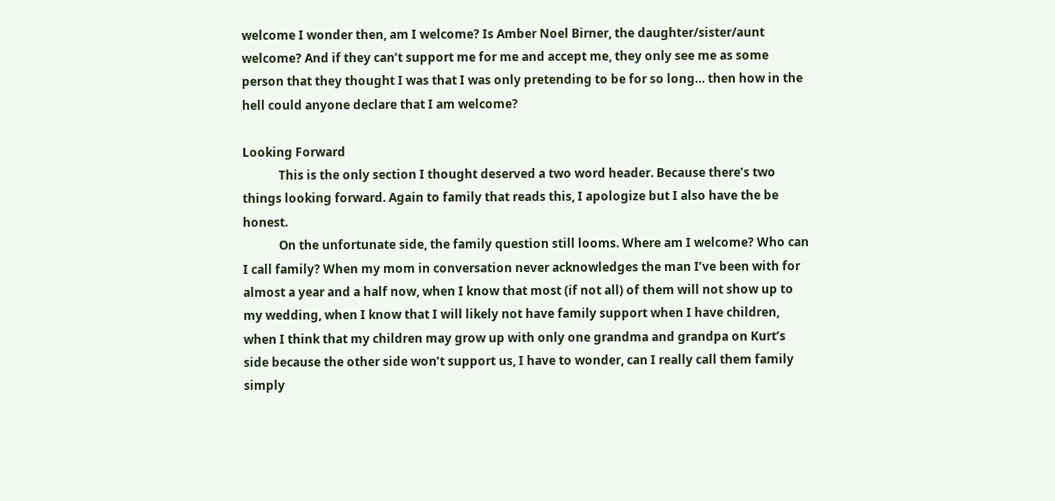welcome I wonder then, am I welcome? Is Amber Noel Birner, the daughter/sister/aunt welcome? And if they can’t support me for me and accept me, they only see me as some person that they thought I was that I was only pretending to be for so long… then how in the hell could anyone declare that I am welcome?

Looking Forward
            This is the only section I thought deserved a two word header. Because there’s two things looking forward. Again to family that reads this, I apologize but I also have the be honest.
            On the unfortunate side, the family question still looms. Where am I welcome? Who can I call family? When my mom in conversation never acknowledges the man I’ve been with for almost a year and a half now, when I know that most (if not all) of them will not show up to my wedding, when I know that I will likely not have family support when I have children, when I think that my children may grow up with only one grandma and grandpa on Kurt’s side because the other side won’t support us, I have to wonder, can I really call them family simply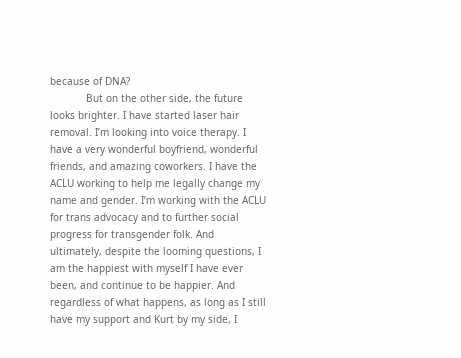because of DNA?
            But on the other side, the future looks brighter. I have started laser hair removal. I’m looking into voice therapy. I have a very wonderful boyfriend, wonderful friends, and amazing coworkers. I have the ACLU working to help me legally change my name and gender. I’m working with the ACLU for trans advocacy and to further social progress for transgender folk. And ultimately, despite the looming questions, I am the happiest with myself I have ever been, and continue to be happier. And regardless of what happens, as long as I still have my support and Kurt by my side, I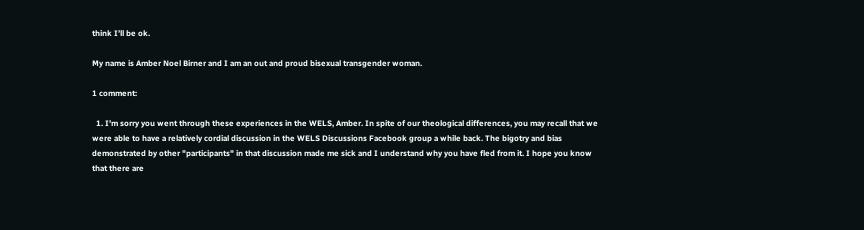think I’ll be ok.

My name is Amber Noel Birner and I am an out and proud bisexual transgender woman.

1 comment:

  1. I'm sorry you went through these experiences in the WELS, Amber. In spite of our theological differences, you may recall that we were able to have a relatively cordial discussion in the WELS Discussions Facebook group a while back. The bigotry and bias demonstrated by other "participants" in that discussion made me sick and I understand why you have fled from it. I hope you know that there are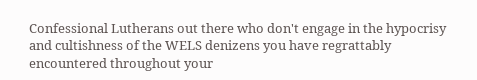Confessional Lutherans out there who don't engage in the hypocrisy and cultishness of the WELS denizens you have regrattably encountered throughout your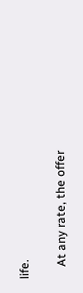life.

    At any rate, the offer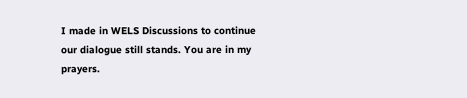I made in WELS Discussions to continue our dialogue still stands. You are in my prayers.